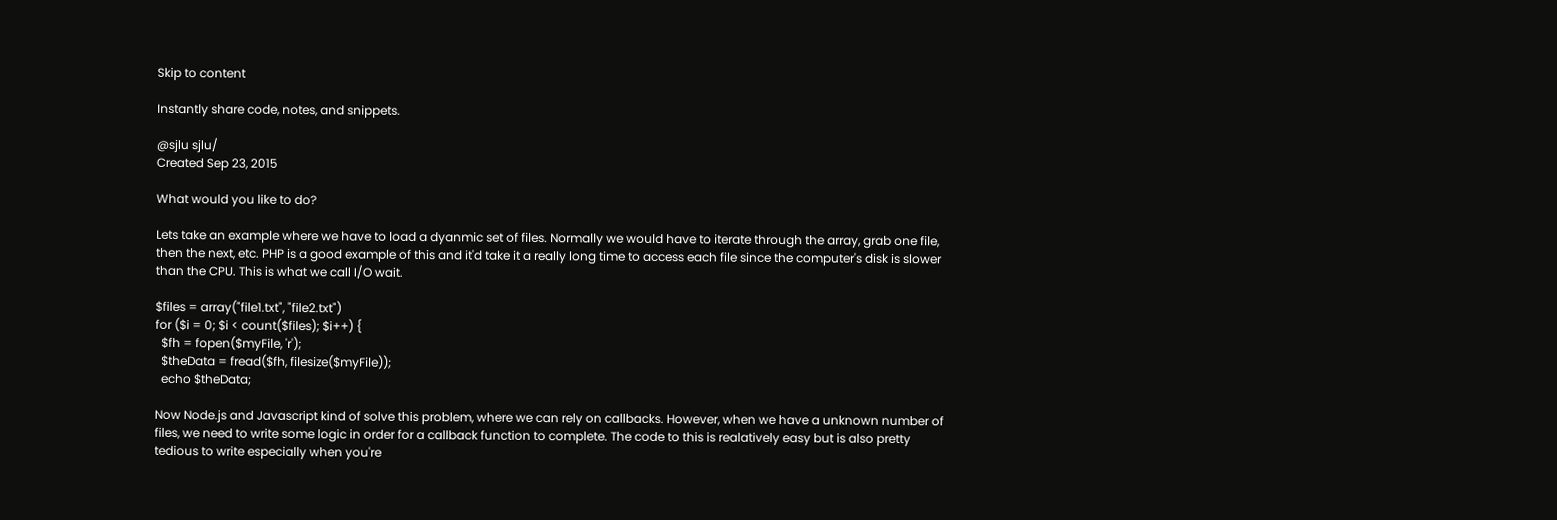Skip to content

Instantly share code, notes, and snippets.

@sjlu sjlu/
Created Sep 23, 2015

What would you like to do?

Lets take an example where we have to load a dyanmic set of files. Normally we would have to iterate through the array, grab one file, then the next, etc. PHP is a good example of this and it'd take it a really long time to access each file since the computer's disk is slower than the CPU. This is what we call I/O wait.

$files = array("file1.txt", "file2.txt")
for ($i = 0; $i < count($files); $i++) {
  $fh = fopen($myFile, 'r');
  $theData = fread($fh, filesize($myFile));
  echo $theData;

Now Node.js and Javascript kind of solve this problem, where we can rely on callbacks. However, when we have a unknown number of files, we need to write some logic in order for a callback function to complete. The code to this is realatively easy but is also pretty tedious to write especially when you're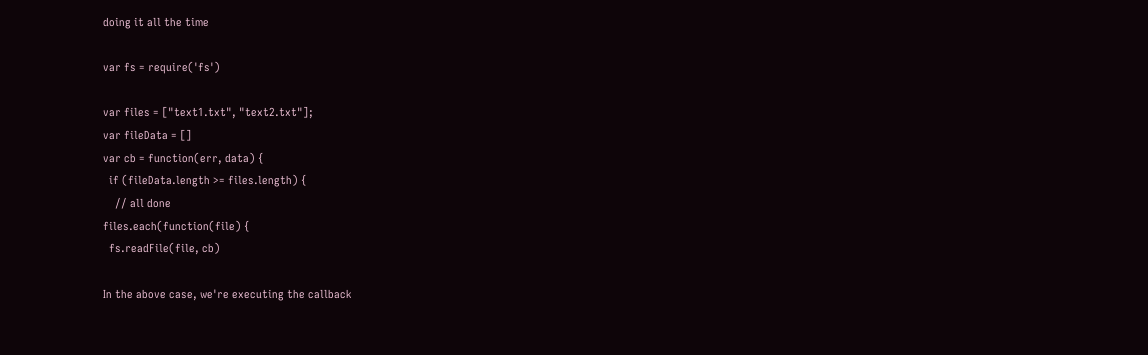doing it all the time

var fs = require('fs')

var files = ["text1.txt", "text2.txt"];
var fileData = []
var cb = function(err, data) {
  if (fileData.length >= files.length) {
    // all done
files.each(function(file) {
  fs.readFile(file, cb)

In the above case, we're executing the callback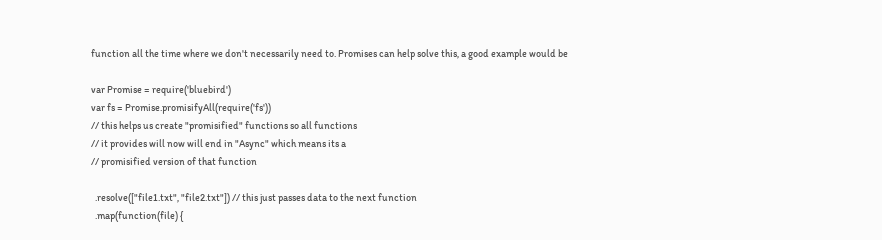function all the time where we don't necessarily need to. Promises can help solve this, a good example would be

var Promise = require('bluebird')
var fs = Promise.promisifyAll(require('fs'))
// this helps us create "promisified" functions so all functions
// it provides will now will end in "Async" which means its a
// promisified version of that function

  .resolve(["file1.txt", "file2.txt"]) // this just passes data to the next function
  .map(function(file) {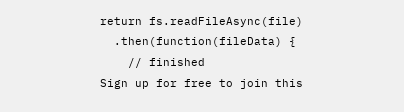return fs.readFileAsync(file)
  .then(function(fileData) {
    // finished
Sign up for free to join this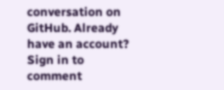conversation on GitHub. Already have an account? Sign in to comment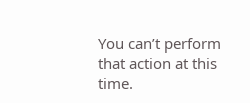You can’t perform that action at this time.